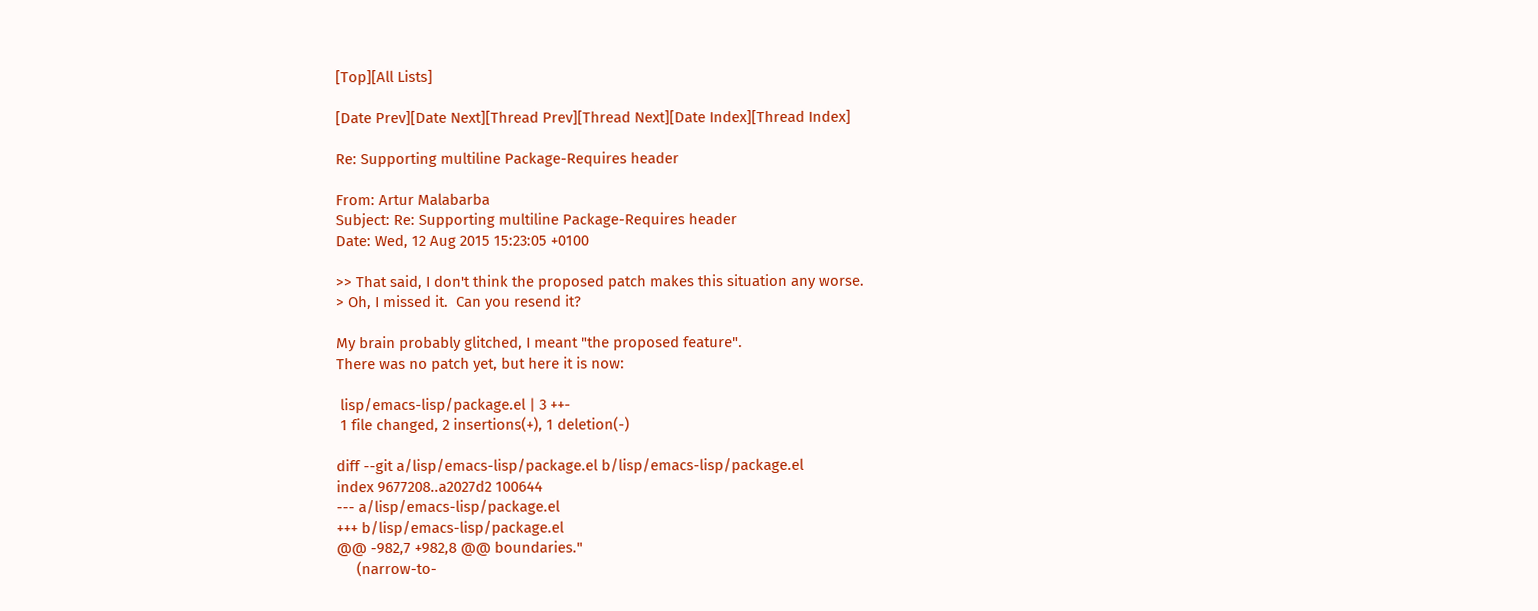[Top][All Lists]

[Date Prev][Date Next][Thread Prev][Thread Next][Date Index][Thread Index]

Re: Supporting multiline Package-Requires header

From: Artur Malabarba
Subject: Re: Supporting multiline Package-Requires header
Date: Wed, 12 Aug 2015 15:23:05 +0100

>> That said, I don't think the proposed patch makes this situation any worse.
> Oh, I missed it.  Can you resend it?

My brain probably glitched, I meant "the proposed feature".
There was no patch yet, but here it is now:

 lisp/emacs-lisp/package.el | 3 ++-
 1 file changed, 2 insertions(+), 1 deletion(-)

diff --git a/lisp/emacs-lisp/package.el b/lisp/emacs-lisp/package.el
index 9677208..a2027d2 100644
--- a/lisp/emacs-lisp/package.el
+++ b/lisp/emacs-lisp/package.el
@@ -982,7 +982,8 @@ boundaries."
     (narrow-to-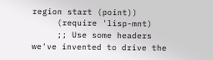region start (point))
     (require 'lisp-mnt)
     ;; Use some headers we've invented to drive the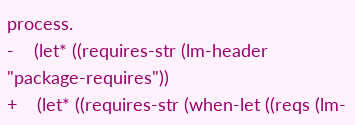process.
-    (let* ((requires-str (lm-header "package-requires"))
+    (let* ((requires-str (when-let ((reqs (lm-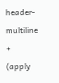header-multiline
+                           (apply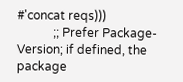#'concat reqs)))
            ;; Prefer Package-Version; if defined, the package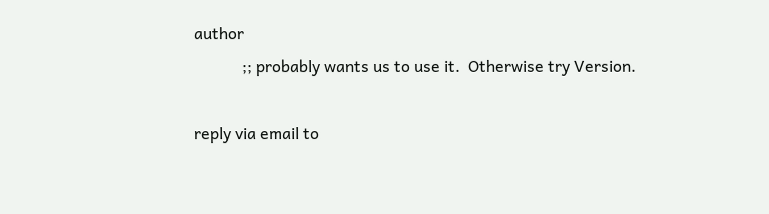author
            ;; probably wants us to use it.  Otherwise try Version.

reply via email to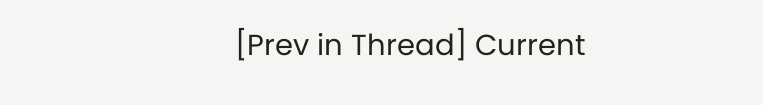[Prev in Thread] Current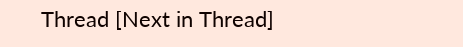Thread [Next in Thread]